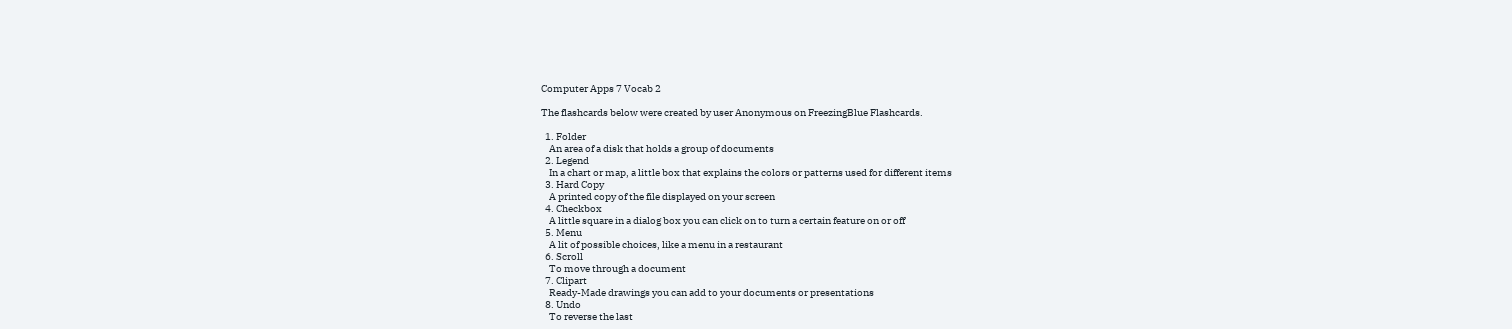Computer Apps 7 Vocab 2

The flashcards below were created by user Anonymous on FreezingBlue Flashcards.

  1. Folder
    An area of a disk that holds a group of documents
  2. Legend
    In a chart or map, a little box that explains the colors or patterns used for different items
  3. Hard Copy
    A printed copy of the file displayed on your screen
  4. Checkbox
    A little square in a dialog box you can click on to turn a certain feature on or off
  5. Menu
    A lit of possible choices, like a menu in a restaurant
  6. Scroll
    To move through a document
  7. Clipart
    Ready-Made drawings you can add to your documents or presentations
  8. Undo
    To reverse the last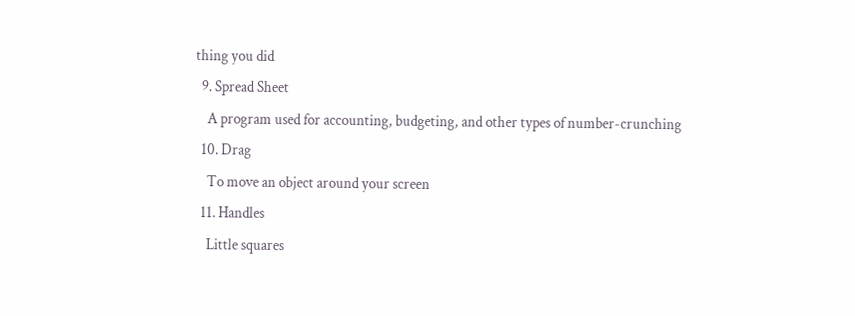thing you did
  9. Spread Sheet
    A program used for accounting, budgeting, and other types of number-crunching
  10. Drag
    To move an object around your screen
  11. Handles
    Little squares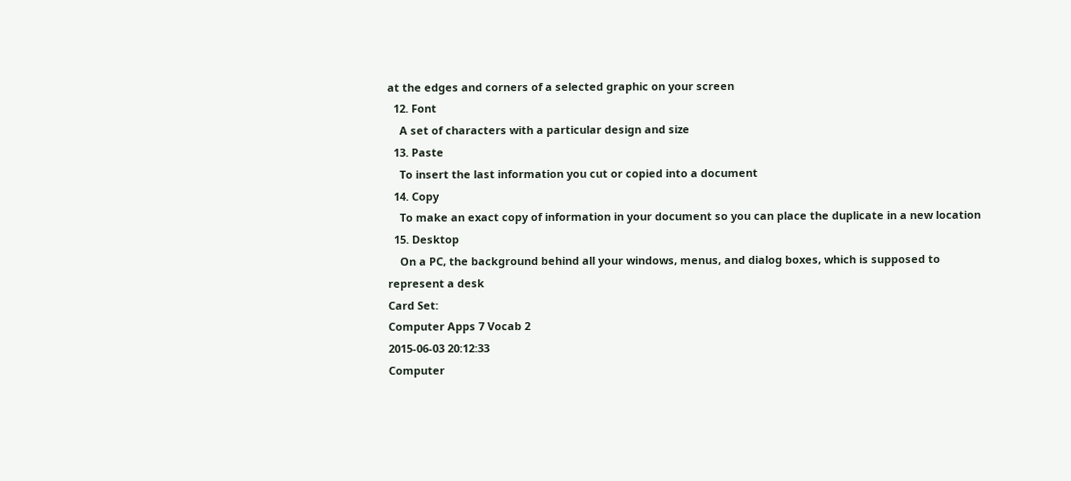at the edges and corners of a selected graphic on your screen
  12. Font
    A set of characters with a particular design and size
  13. Paste
    To insert the last information you cut or copied into a document
  14. Copy
    To make an exact copy of information in your document so you can place the duplicate in a new location
  15. Desktop
    On a PC, the background behind all your windows, menus, and dialog boxes, which is supposed to represent a desk
Card Set:
Computer Apps 7 Vocab 2
2015-06-03 20:12:33
Computer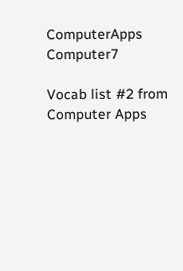ComputerApps Computer7

Vocab list #2 from Computer Apps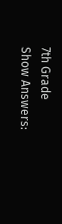7th Grade
Show Answers: